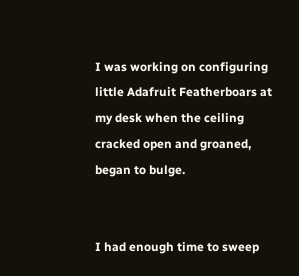I was working on configuring little Adafruit Featherboars at my desk when the ceiling cracked open and groaned, began to bulge.


I had enough time to sweep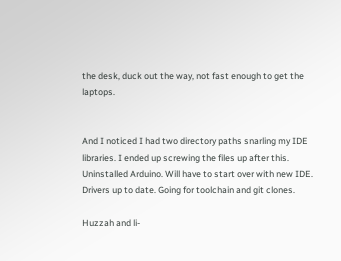the desk, duck out the way, not fast enough to get the laptops.


And I noticed I had two directory paths snarling my IDE libraries. I ended up screwing the files up after this. Uninstalled Arduino. Will have to start over with new IDE. Drivers up to date. Going for toolchain and git clones.

Huzzah and li-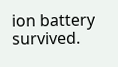ion battery survived.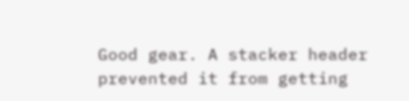Good gear. A stacker header prevented it from getting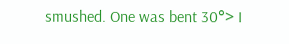smushed. One was bent 30°> I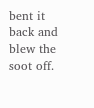bent it back and blew the soot off.